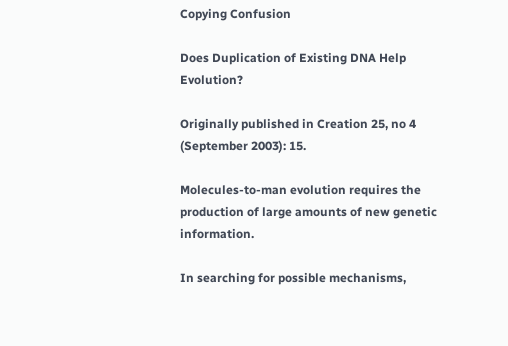Copying Confusion

Does Duplication of Existing DNA Help Evolution?

Originally published in Creation 25, no 4 (September 2003): 15.

Molecules-to-man evolution requires the production of large amounts of new genetic information.

In searching for possible mechanisms,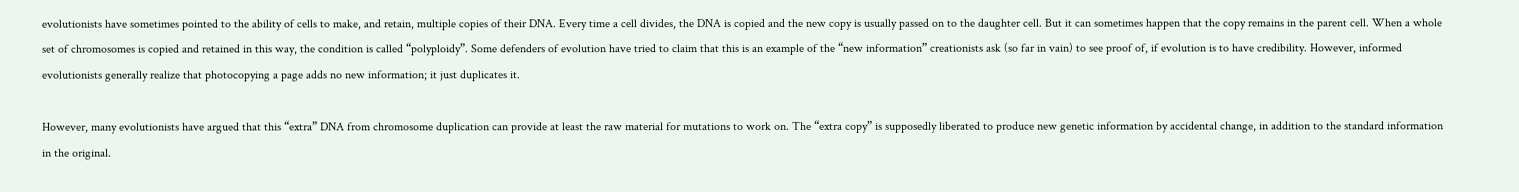evolutionists have sometimes pointed to the ability of cells to make, and retain, multiple copies of their DNA. Every time a cell divides, the DNA is copied and the new copy is usually passed on to the daughter cell. But it can sometimes happen that the copy remains in the parent cell. When a whole set of chromosomes is copied and retained in this way, the condition is called “polyploidy”. Some defenders of evolution have tried to claim that this is an example of the “new information” creationists ask (so far in vain) to see proof of, if evolution is to have credibility. However, informed evolutionists generally realize that photocopying a page adds no new information; it just duplicates it.

However, many evolutionists have argued that this “extra” DNA from chromosome duplication can provide at least the raw material for mutations to work on. The “extra copy” is supposedly liberated to produce new genetic information by accidental change, in addition to the standard information in the original.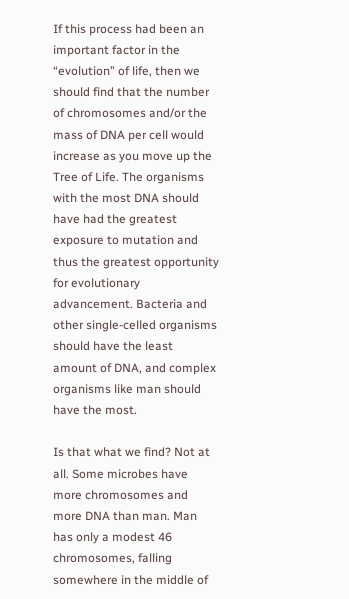If this process had been an important factor in the “evolution” of life, then we should find that the number of chromosomes and/or the mass of DNA per cell would increase as you move up the Tree of Life. The organisms with the most DNA should have had the greatest exposure to mutation and thus the greatest opportunity for evolutionary advancement. Bacteria and other single-celled organisms should have the least amount of DNA, and complex organisms like man should have the most.

Is that what we find? Not at all. Some microbes have more chromosomes and more DNA than man. Man has only a modest 46 chromosomes, falling somewhere in the middle of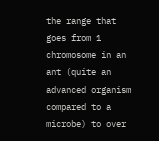the range that goes from 1 chromosome in an ant (quite an advanced organism compared to a microbe) to over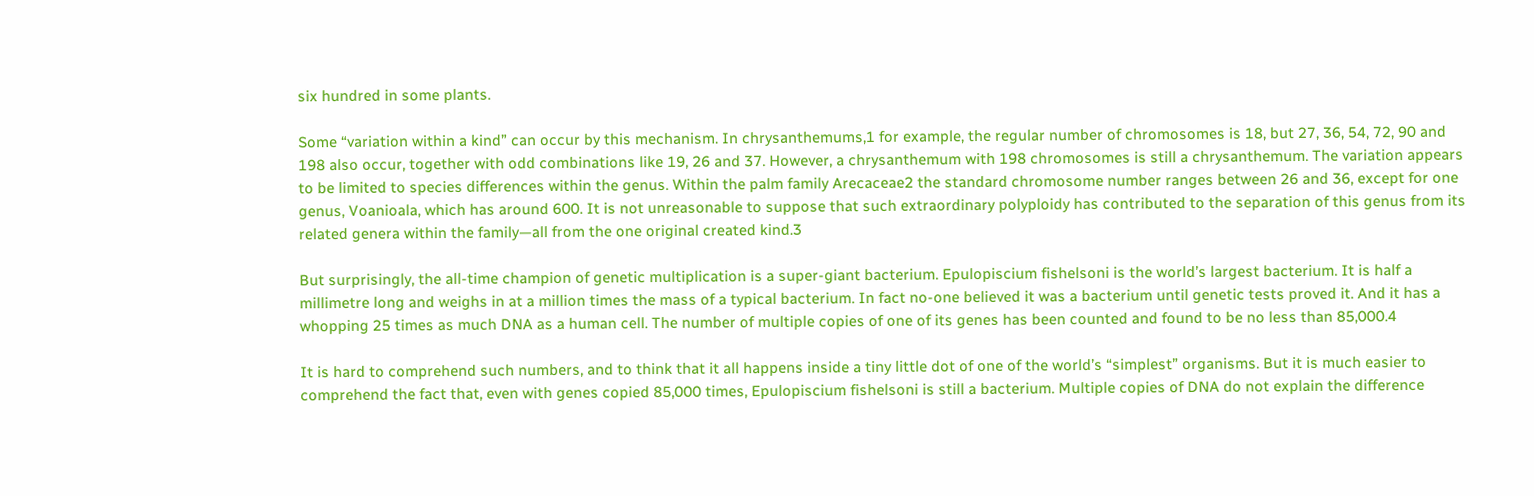six hundred in some plants.

Some “variation within a kind” can occur by this mechanism. In chrysanthemums,1 for example, the regular number of chromosomes is 18, but 27, 36, 54, 72, 90 and 198 also occur, together with odd combinations like 19, 26 and 37. However, a chrysanthemum with 198 chromosomes is still a chrysanthemum. The variation appears to be limited to species differences within the genus. Within the palm family Arecaceae2 the standard chromosome number ranges between 26 and 36, except for one genus, Voanioala, which has around 600. It is not unreasonable to suppose that such extraordinary polyploidy has contributed to the separation of this genus from its related genera within the family—all from the one original created kind.3

But surprisingly, the all-time champion of genetic multiplication is a super-giant bacterium. Epulopiscium fishelsoni is the world’s largest bacterium. It is half a millimetre long and weighs in at a million times the mass of a typical bacterium. In fact no-one believed it was a bacterium until genetic tests proved it. And it has a whopping 25 times as much DNA as a human cell. The number of multiple copies of one of its genes has been counted and found to be no less than 85,000.4

It is hard to comprehend such numbers, and to think that it all happens inside a tiny little dot of one of the world’s “simplest” organisms. But it is much easier to comprehend the fact that, even with genes copied 85,000 times, Epulopiscium fishelsoni is still a bacterium. Multiple copies of DNA do not explain the difference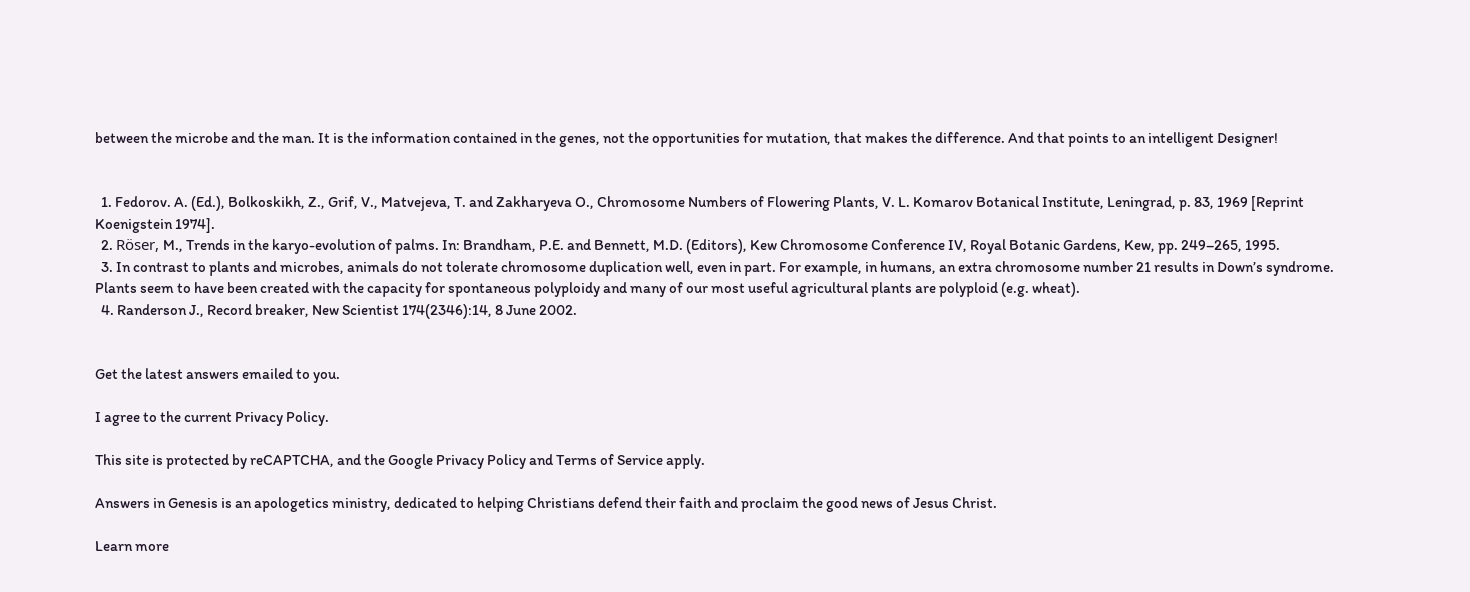between the microbe and the man. It is the information contained in the genes, not the opportunities for mutation, that makes the difference. And that points to an intelligent Designer!


  1. Fedorov. A. (Ed.), Bolkoskikh, Z., Grif, V., Matvejeva, T. and Zakharyeva O., Chromosome Numbers of Flowering Plants, V. L. Komarov Botanical Institute, Leningrad, p. 83, 1969 [Reprint Koenigstein 1974].
  2. Röser, M., Trends in the karyo-evolution of palms. In: Brandham, P.E. and Bennett, M.D. (Editors), Kew Chromosome Conference IV, Royal Botanic Gardens, Kew, pp. 249–265, 1995.
  3. In contrast to plants and microbes, animals do not tolerate chromosome duplication well, even in part. For example, in humans, an extra chromosome number 21 results in Down’s syndrome. Plants seem to have been created with the capacity for spontaneous polyploidy and many of our most useful agricultural plants are polyploid (e.g. wheat).
  4. Randerson J., Record breaker, New Scientist 174(2346):14, 8 June 2002.


Get the latest answers emailed to you.

I agree to the current Privacy Policy.

This site is protected by reCAPTCHA, and the Google Privacy Policy and Terms of Service apply.

Answers in Genesis is an apologetics ministry, dedicated to helping Christians defend their faith and proclaim the good news of Jesus Christ.

Learn more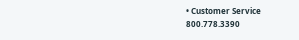• Customer Service 800.778.3390